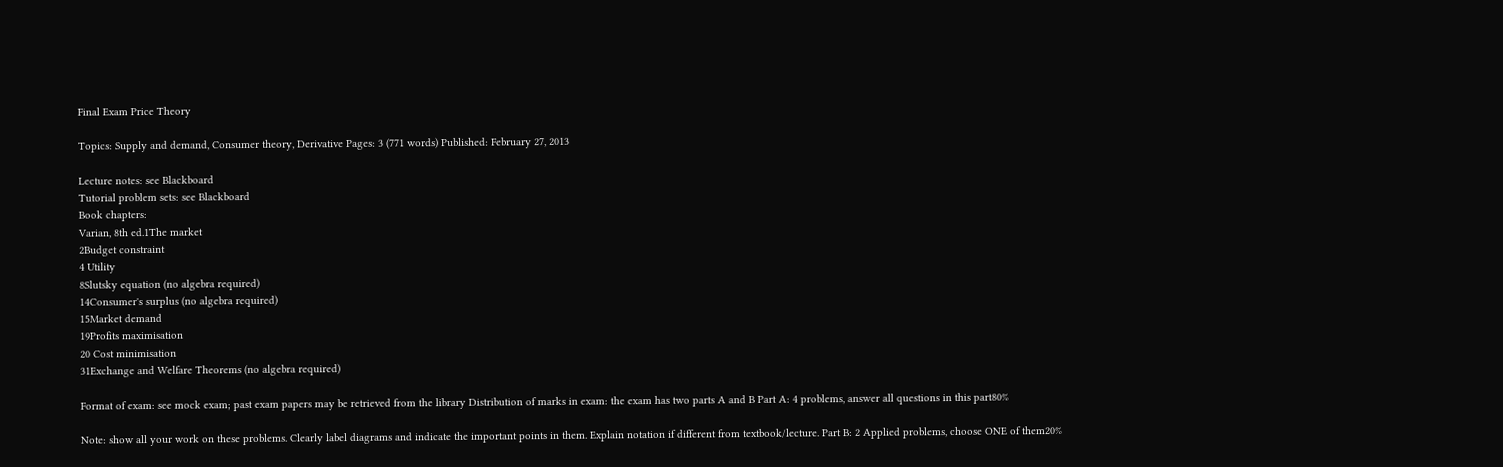Final Exam Price Theory

Topics: Supply and demand, Consumer theory, Derivative Pages: 3 (771 words) Published: February 27, 2013

Lecture notes: see Blackboard
Tutorial problem sets: see Blackboard
Book chapters:
Varian, 8th ed.1The market
2Budget constraint
4 Utility
8Slutsky equation (no algebra required)
14Consumer's surplus (no algebra required)
15Market demand
19Profits maximisation
20 Cost minimisation
31Exchange and Welfare Theorems (no algebra required)

Format of exam: see mock exam; past exam papers may be retrieved from the library Distribution of marks in exam: the exam has two parts A and B Part A: 4 problems, answer all questions in this part80%

Note: show all your work on these problems. Clearly label diagrams and indicate the important points in them. Explain notation if different from textbook/lecture. Part B: 2 Applied problems, choose ONE of them20%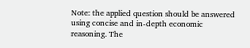Note: the applied question should be answered using concise and in-depth economic reasoning. The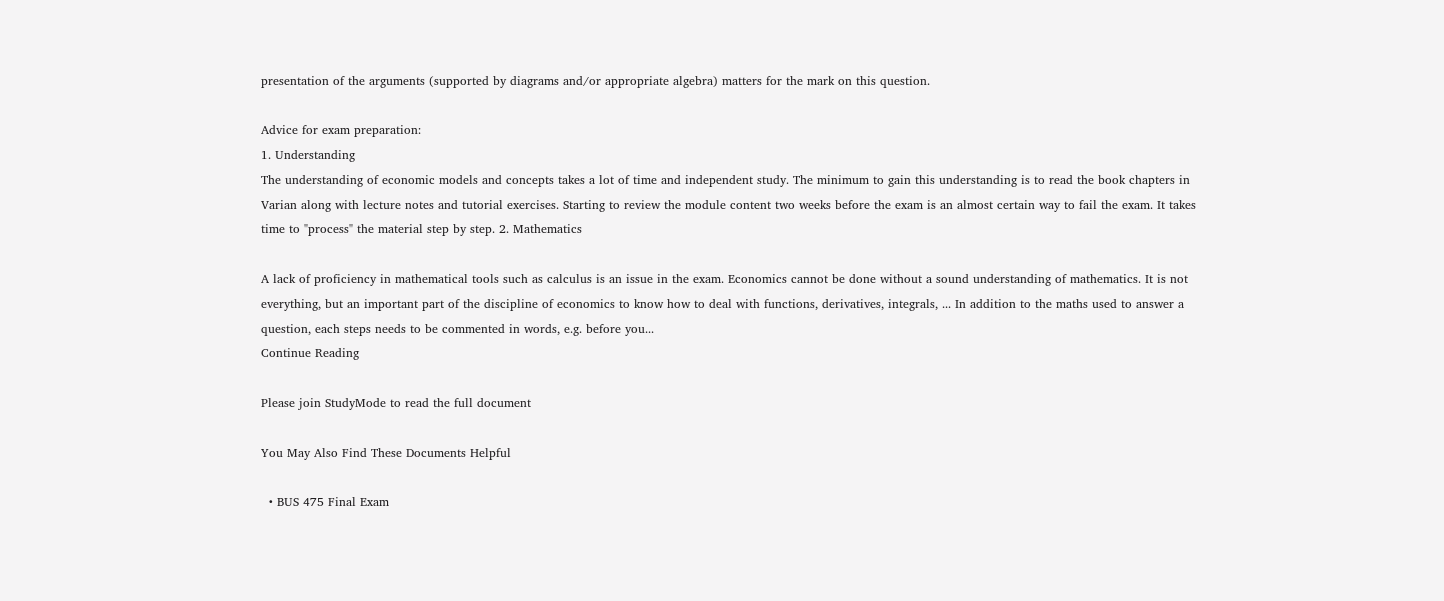presentation of the arguments (supported by diagrams and/or appropriate algebra) matters for the mark on this question.

Advice for exam preparation:
1. Understanding
The understanding of economic models and concepts takes a lot of time and independent study. The minimum to gain this understanding is to read the book chapters in Varian along with lecture notes and tutorial exercises. Starting to review the module content two weeks before the exam is an almost certain way to fail the exam. It takes time to "process" the material step by step. 2. Mathematics

A lack of proficiency in mathematical tools such as calculus is an issue in the exam. Economics cannot be done without a sound understanding of mathematics. It is not everything, but an important part of the discipline of economics to know how to deal with functions, derivatives, integrals, ... In addition to the maths used to answer a question, each steps needs to be commented in words, e.g. before you...
Continue Reading

Please join StudyMode to read the full document

You May Also Find These Documents Helpful

  • BUS 475 Final Exam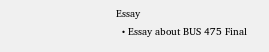Essay
  • Essay about BUS 475 Final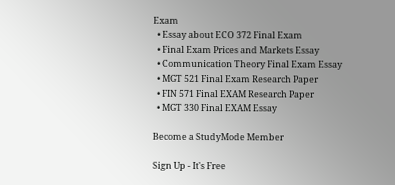Exam
  • Essay about ECO 372 Final Exam
  • Final Exam Prices and Markets Essay
  • Communication Theory Final Exam Essay
  • MGT 521 Final Exam Research Paper
  • FIN 571 Final EXAM Research Paper
  • MGT 330 Final EXAM Essay

Become a StudyMode Member

Sign Up - It's Free